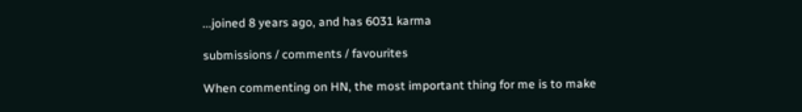...joined 8 years ago, and has 6031 karma

submissions / comments / favourites

When commenting on HN, the most important thing for me is to make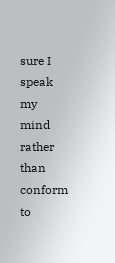sure I speak my mind rather than conform to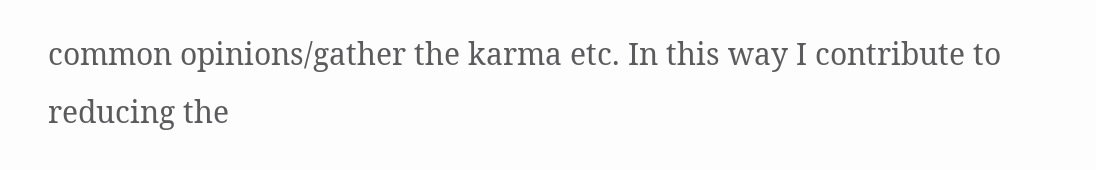common opinions/gather the karma etc. In this way I contribute to reducing the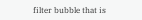filter bubble that is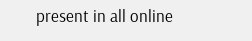present in all online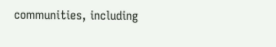communities, including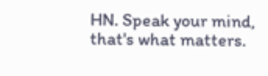HN. Speak your mind, that's what matters.